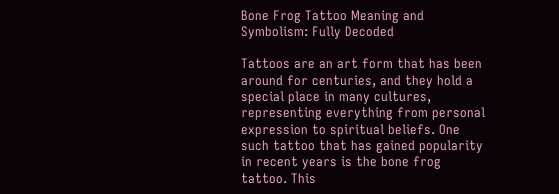Bone Frog Tattoo Meaning and Symbolism: Fully Decoded

Tattoos are an art form that has been around for centuries, and they hold a special place in many cultures, representing everything from personal expression to spiritual beliefs. One such tattoo that has gained popularity in recent years is the bone frog tattoo. This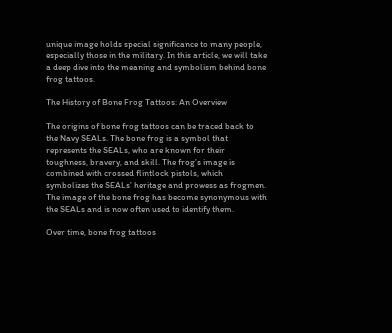unique image holds special significance to many people, especially those in the military. In this article, we will take a deep dive into the meaning and symbolism behind bone frog tattoos.

The History of Bone Frog Tattoos: An Overview

The origins of bone frog tattoos can be traced back to the Navy SEALs. The bone frog is a symbol that represents the SEALs, who are known for their toughness, bravery, and skill. The frog’s image is combined with crossed flintlock pistols, which symbolizes the SEALs’ heritage and prowess as frogmen. The image of the bone frog has become synonymous with the SEALs and is now often used to identify them.

Over time, bone frog tattoos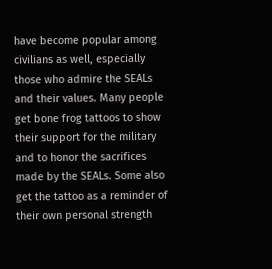have become popular among civilians as well, especially those who admire the SEALs and their values. Many people get bone frog tattoos to show their support for the military and to honor the sacrifices made by the SEALs. Some also get the tattoo as a reminder of their own personal strength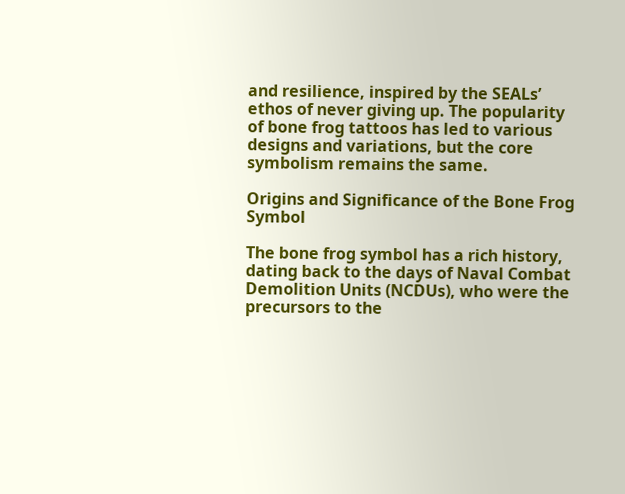and resilience, inspired by the SEALs’ ethos of never giving up. The popularity of bone frog tattoos has led to various designs and variations, but the core symbolism remains the same.

Origins and Significance of the Bone Frog Symbol

The bone frog symbol has a rich history, dating back to the days of Naval Combat Demolition Units (NCDUs), who were the precursors to the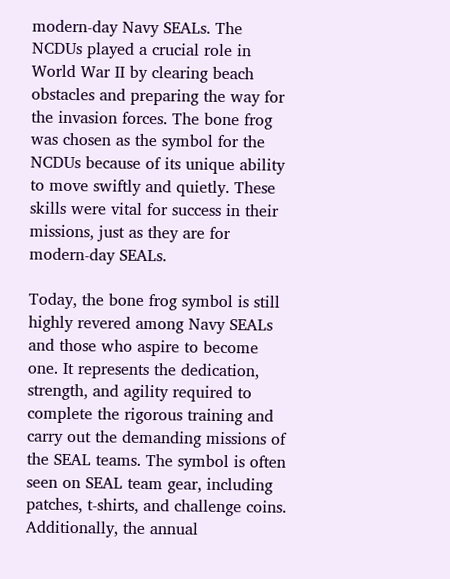modern-day Navy SEALs. The NCDUs played a crucial role in World War II by clearing beach obstacles and preparing the way for the invasion forces. The bone frog was chosen as the symbol for the NCDUs because of its unique ability to move swiftly and quietly. These skills were vital for success in their missions, just as they are for modern-day SEALs.

Today, the bone frog symbol is still highly revered among Navy SEALs and those who aspire to become one. It represents the dedication, strength, and agility required to complete the rigorous training and carry out the demanding missions of the SEAL teams. The symbol is often seen on SEAL team gear, including patches, t-shirts, and challenge coins. Additionally, the annual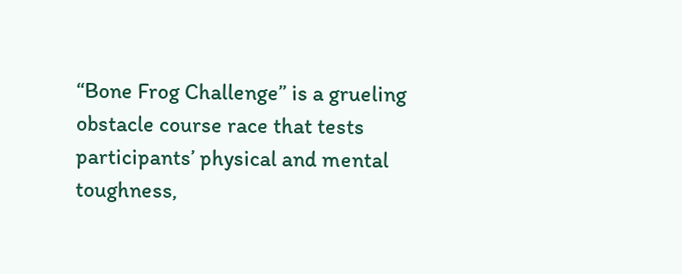“Bone Frog Challenge” is a grueling obstacle course race that tests participants’ physical and mental toughness,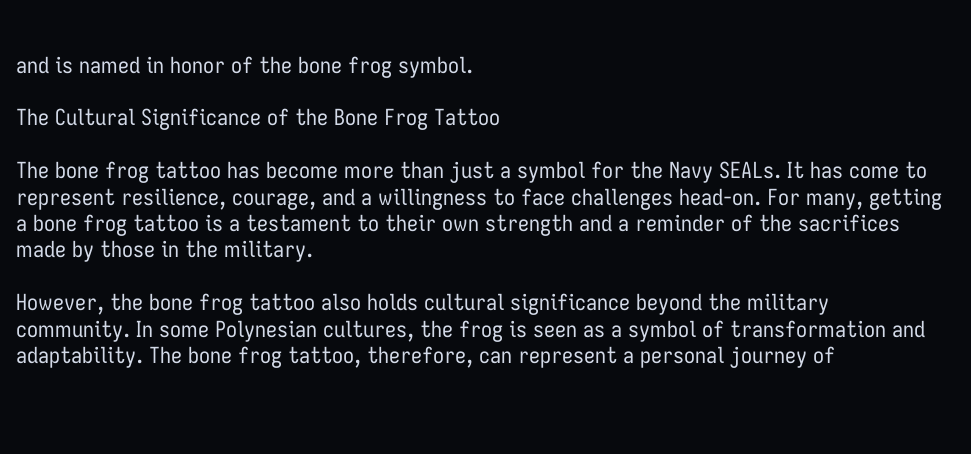and is named in honor of the bone frog symbol.

The Cultural Significance of the Bone Frog Tattoo

The bone frog tattoo has become more than just a symbol for the Navy SEALs. It has come to represent resilience, courage, and a willingness to face challenges head-on. For many, getting a bone frog tattoo is a testament to their own strength and a reminder of the sacrifices made by those in the military.

However, the bone frog tattoo also holds cultural significance beyond the military community. In some Polynesian cultures, the frog is seen as a symbol of transformation and adaptability. The bone frog tattoo, therefore, can represent a personal journey of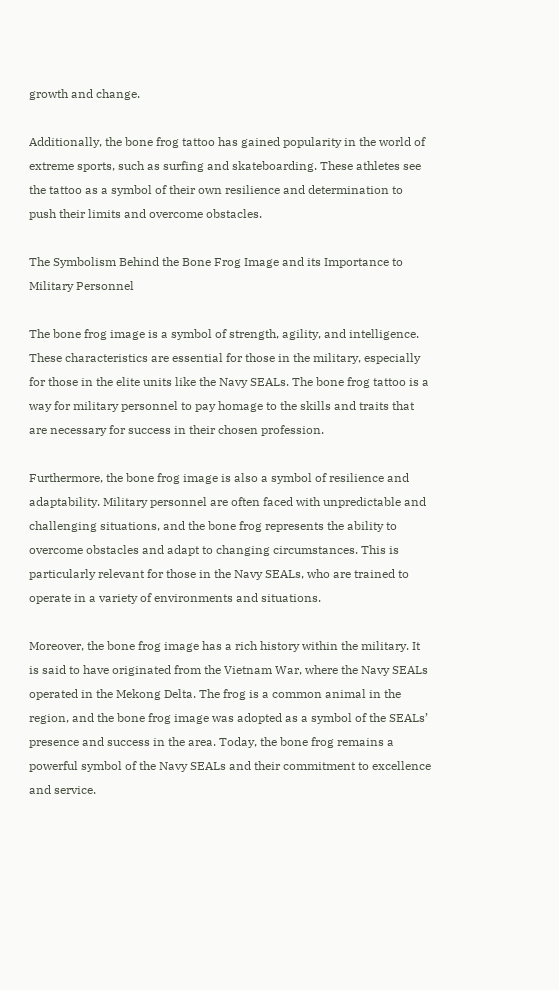growth and change.

Additionally, the bone frog tattoo has gained popularity in the world of extreme sports, such as surfing and skateboarding. These athletes see the tattoo as a symbol of their own resilience and determination to push their limits and overcome obstacles.

The Symbolism Behind the Bone Frog Image and its Importance to Military Personnel

The bone frog image is a symbol of strength, agility, and intelligence. These characteristics are essential for those in the military, especially for those in the elite units like the Navy SEALs. The bone frog tattoo is a way for military personnel to pay homage to the skills and traits that are necessary for success in their chosen profession.

Furthermore, the bone frog image is also a symbol of resilience and adaptability. Military personnel are often faced with unpredictable and challenging situations, and the bone frog represents the ability to overcome obstacles and adapt to changing circumstances. This is particularly relevant for those in the Navy SEALs, who are trained to operate in a variety of environments and situations.

Moreover, the bone frog image has a rich history within the military. It is said to have originated from the Vietnam War, where the Navy SEALs operated in the Mekong Delta. The frog is a common animal in the region, and the bone frog image was adopted as a symbol of the SEALs’ presence and success in the area. Today, the bone frog remains a powerful symbol of the Navy SEALs and their commitment to excellence and service.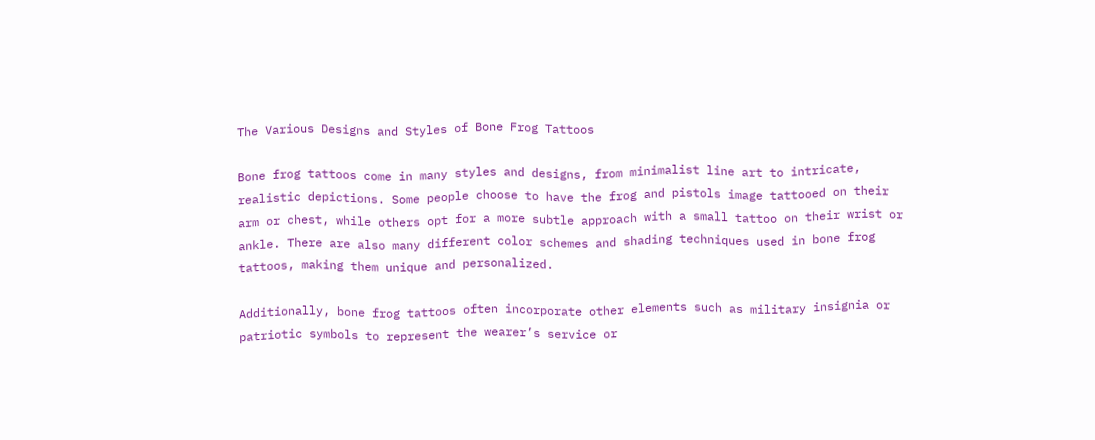The Various Designs and Styles of Bone Frog Tattoos

Bone frog tattoos come in many styles and designs, from minimalist line art to intricate, realistic depictions. Some people choose to have the frog and pistols image tattooed on their arm or chest, while others opt for a more subtle approach with a small tattoo on their wrist or ankle. There are also many different color schemes and shading techniques used in bone frog tattoos, making them unique and personalized.

Additionally, bone frog tattoos often incorporate other elements such as military insignia or patriotic symbols to represent the wearer’s service or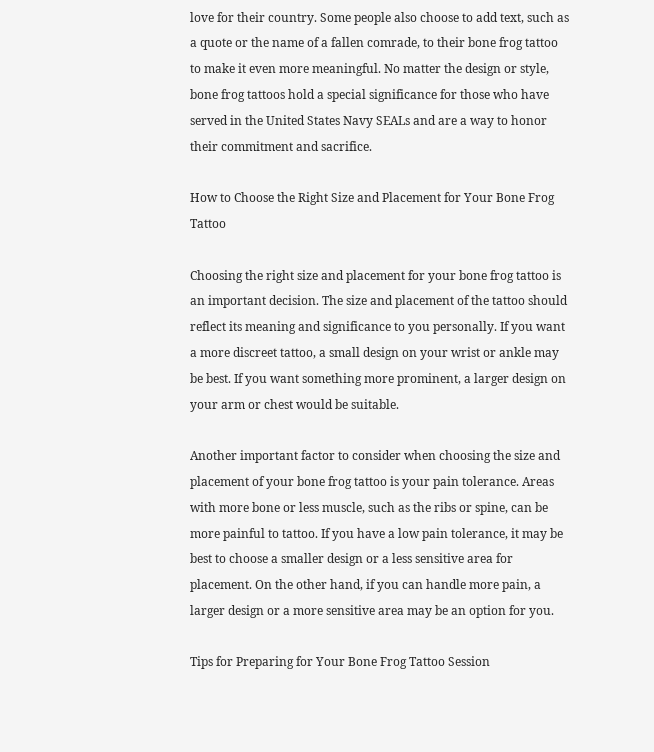love for their country. Some people also choose to add text, such as a quote or the name of a fallen comrade, to their bone frog tattoo to make it even more meaningful. No matter the design or style, bone frog tattoos hold a special significance for those who have served in the United States Navy SEALs and are a way to honor their commitment and sacrifice.

How to Choose the Right Size and Placement for Your Bone Frog Tattoo

Choosing the right size and placement for your bone frog tattoo is an important decision. The size and placement of the tattoo should reflect its meaning and significance to you personally. If you want a more discreet tattoo, a small design on your wrist or ankle may be best. If you want something more prominent, a larger design on your arm or chest would be suitable.

Another important factor to consider when choosing the size and placement of your bone frog tattoo is your pain tolerance. Areas with more bone or less muscle, such as the ribs or spine, can be more painful to tattoo. If you have a low pain tolerance, it may be best to choose a smaller design or a less sensitive area for placement. On the other hand, if you can handle more pain, a larger design or a more sensitive area may be an option for you.

Tips for Preparing for Your Bone Frog Tattoo Session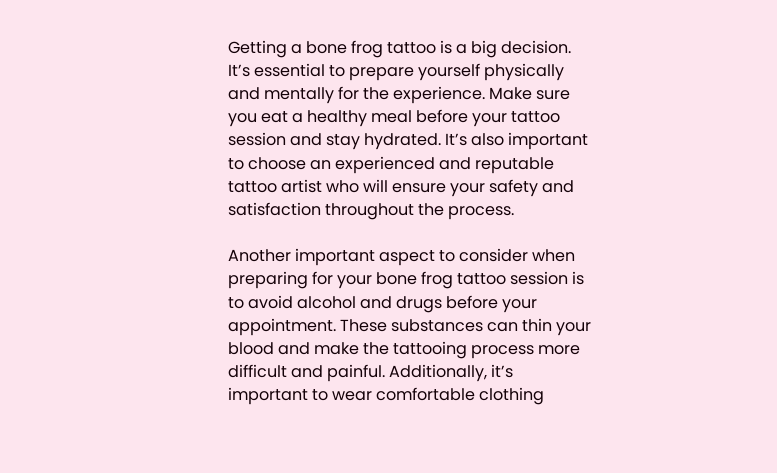Getting a bone frog tattoo is a big decision. It’s essential to prepare yourself physically and mentally for the experience. Make sure you eat a healthy meal before your tattoo session and stay hydrated. It’s also important to choose an experienced and reputable tattoo artist who will ensure your safety and satisfaction throughout the process.

Another important aspect to consider when preparing for your bone frog tattoo session is to avoid alcohol and drugs before your appointment. These substances can thin your blood and make the tattooing process more difficult and painful. Additionally, it’s important to wear comfortable clothing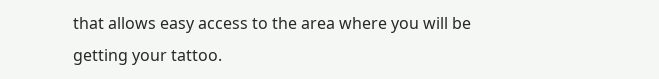that allows easy access to the area where you will be getting your tattoo.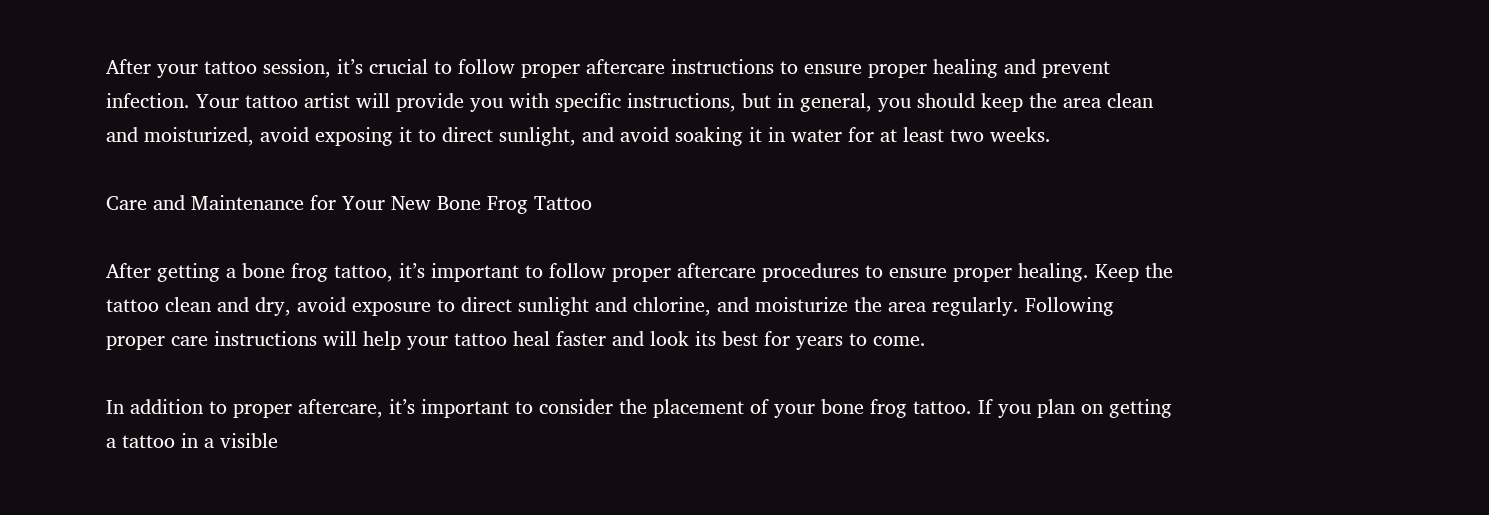After your tattoo session, it’s crucial to follow proper aftercare instructions to ensure proper healing and prevent infection. Your tattoo artist will provide you with specific instructions, but in general, you should keep the area clean and moisturized, avoid exposing it to direct sunlight, and avoid soaking it in water for at least two weeks.

Care and Maintenance for Your New Bone Frog Tattoo

After getting a bone frog tattoo, it’s important to follow proper aftercare procedures to ensure proper healing. Keep the tattoo clean and dry, avoid exposure to direct sunlight and chlorine, and moisturize the area regularly. Following proper care instructions will help your tattoo heal faster and look its best for years to come.

In addition to proper aftercare, it’s important to consider the placement of your bone frog tattoo. If you plan on getting a tattoo in a visible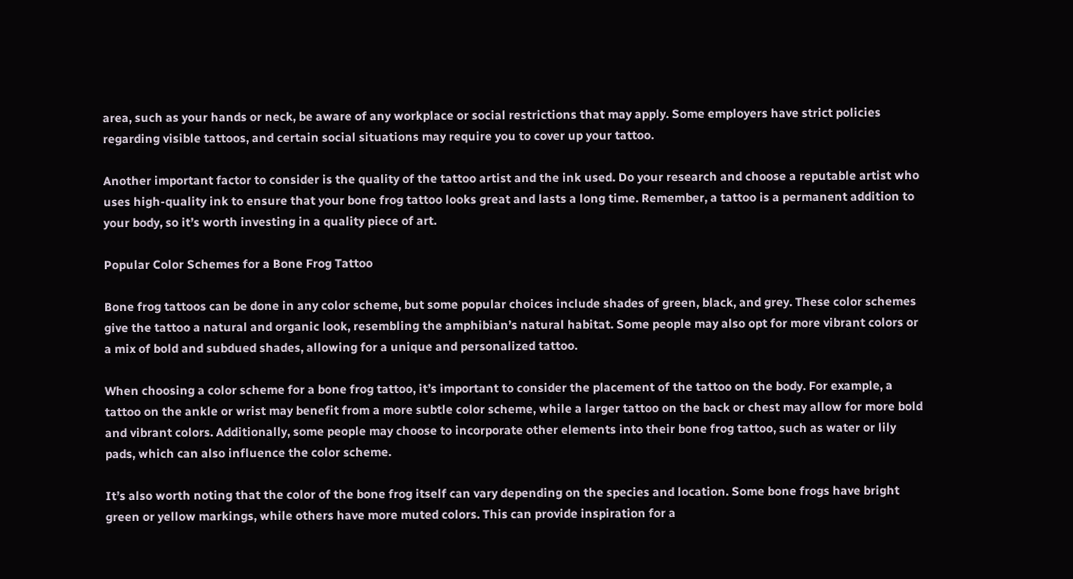area, such as your hands or neck, be aware of any workplace or social restrictions that may apply. Some employers have strict policies regarding visible tattoos, and certain social situations may require you to cover up your tattoo.

Another important factor to consider is the quality of the tattoo artist and the ink used. Do your research and choose a reputable artist who uses high-quality ink to ensure that your bone frog tattoo looks great and lasts a long time. Remember, a tattoo is a permanent addition to your body, so it’s worth investing in a quality piece of art.

Popular Color Schemes for a Bone Frog Tattoo

Bone frog tattoos can be done in any color scheme, but some popular choices include shades of green, black, and grey. These color schemes give the tattoo a natural and organic look, resembling the amphibian’s natural habitat. Some people may also opt for more vibrant colors or a mix of bold and subdued shades, allowing for a unique and personalized tattoo.

When choosing a color scheme for a bone frog tattoo, it’s important to consider the placement of the tattoo on the body. For example, a tattoo on the ankle or wrist may benefit from a more subtle color scheme, while a larger tattoo on the back or chest may allow for more bold and vibrant colors. Additionally, some people may choose to incorporate other elements into their bone frog tattoo, such as water or lily pads, which can also influence the color scheme.

It’s also worth noting that the color of the bone frog itself can vary depending on the species and location. Some bone frogs have bright green or yellow markings, while others have more muted colors. This can provide inspiration for a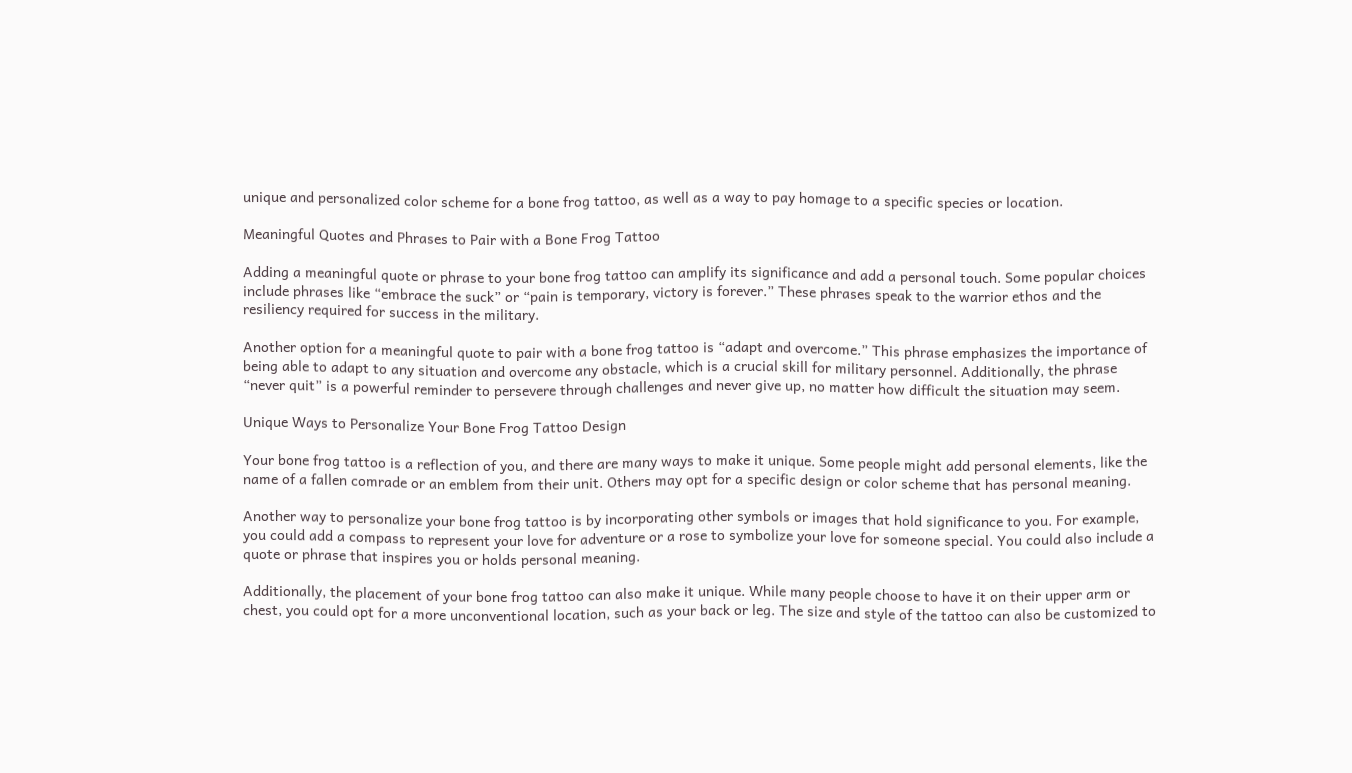unique and personalized color scheme for a bone frog tattoo, as well as a way to pay homage to a specific species or location.

Meaningful Quotes and Phrases to Pair with a Bone Frog Tattoo

Adding a meaningful quote or phrase to your bone frog tattoo can amplify its significance and add a personal touch. Some popular choices include phrases like “embrace the suck” or “pain is temporary, victory is forever.” These phrases speak to the warrior ethos and the resiliency required for success in the military.

Another option for a meaningful quote to pair with a bone frog tattoo is “adapt and overcome.” This phrase emphasizes the importance of being able to adapt to any situation and overcome any obstacle, which is a crucial skill for military personnel. Additionally, the phrase “never quit” is a powerful reminder to persevere through challenges and never give up, no matter how difficult the situation may seem.

Unique Ways to Personalize Your Bone Frog Tattoo Design

Your bone frog tattoo is a reflection of you, and there are many ways to make it unique. Some people might add personal elements, like the name of a fallen comrade or an emblem from their unit. Others may opt for a specific design or color scheme that has personal meaning.

Another way to personalize your bone frog tattoo is by incorporating other symbols or images that hold significance to you. For example, you could add a compass to represent your love for adventure or a rose to symbolize your love for someone special. You could also include a quote or phrase that inspires you or holds personal meaning.

Additionally, the placement of your bone frog tattoo can also make it unique. While many people choose to have it on their upper arm or chest, you could opt for a more unconventional location, such as your back or leg. The size and style of the tattoo can also be customized to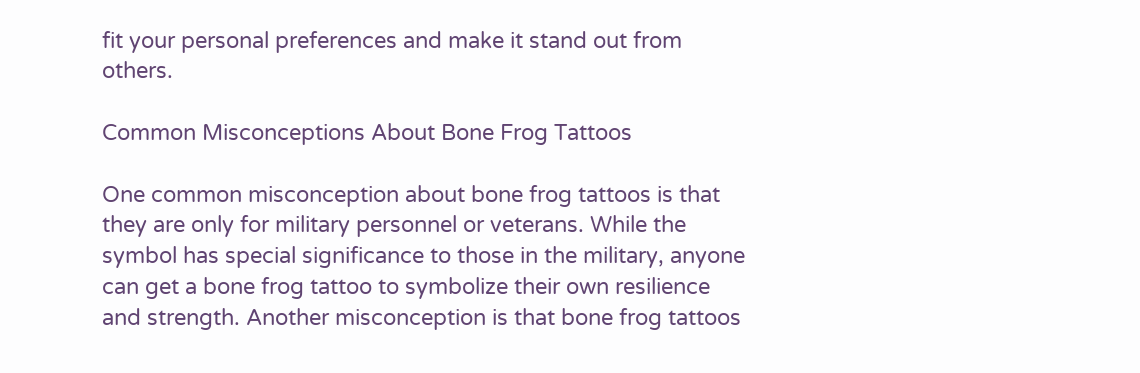fit your personal preferences and make it stand out from others.

Common Misconceptions About Bone Frog Tattoos

One common misconception about bone frog tattoos is that they are only for military personnel or veterans. While the symbol has special significance to those in the military, anyone can get a bone frog tattoo to symbolize their own resilience and strength. Another misconception is that bone frog tattoos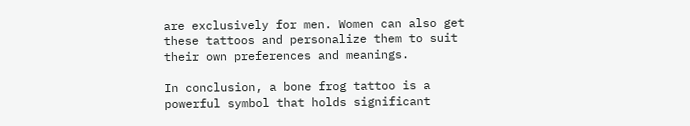are exclusively for men. Women can also get these tattoos and personalize them to suit their own preferences and meanings.

In conclusion, a bone frog tattoo is a powerful symbol that holds significant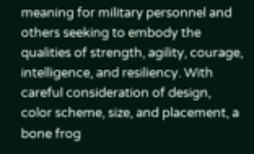meaning for military personnel and others seeking to embody the qualities of strength, agility, courage, intelligence, and resiliency. With careful consideration of design, color scheme, size, and placement, a bone frog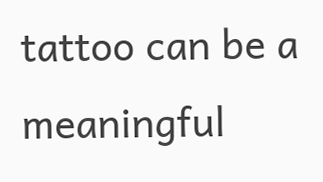tattoo can be a meaningful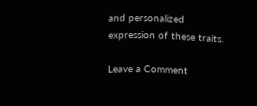and personalized expression of these traits.

Leave a Comment